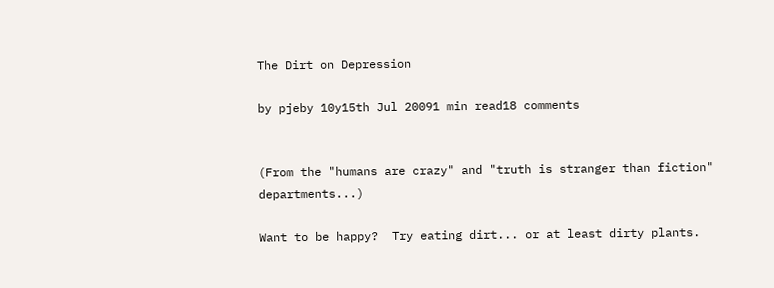The Dirt on Depression

by pjeby 10y15th Jul 20091 min read18 comments


(From the "humans are crazy" and "truth is stranger than fiction" departments...)

Want to be happy?  Try eating dirt... or at least dirty plants.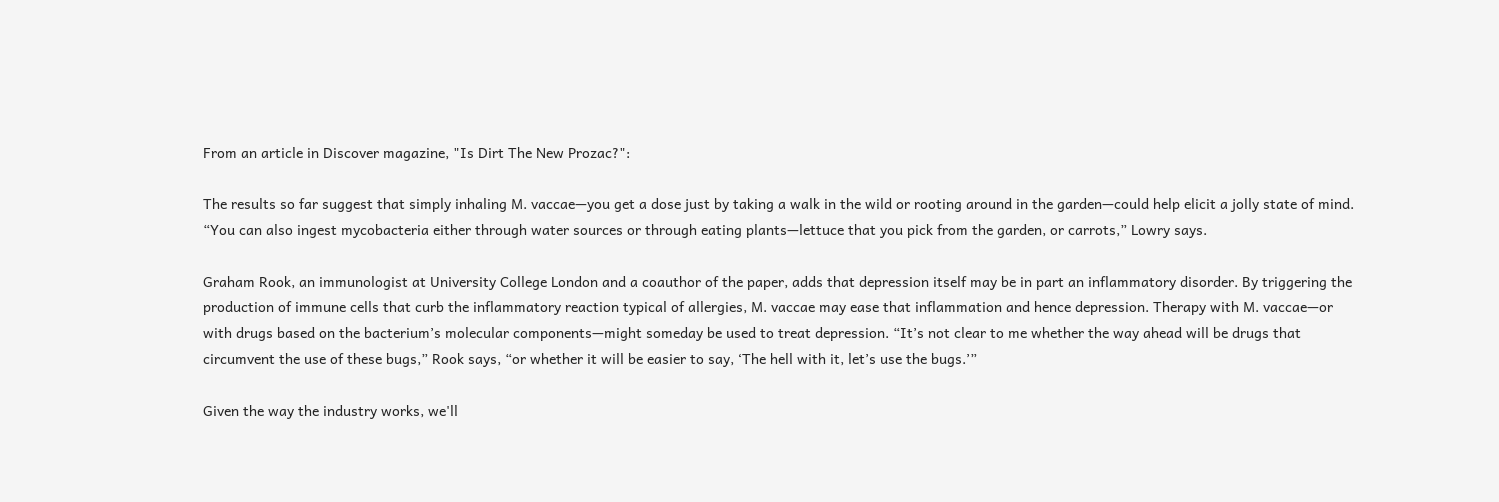From an article in Discover magazine, "Is Dirt The New Prozac?":

The results so far suggest that simply inhaling M. vaccae—you get a dose just by taking a walk in the wild or rooting around in the garden—could help elicit a jolly state of mind. “You can also ingest mycobacteria either through water sources or through eating plants—lettuce that you pick from the garden, or carrots,” Lowry says.

Graham Rook, an immunologist at University College London and a coauthor of the paper, adds that depression itself may be in part an inflammatory disorder. By triggering the production of immune cells that curb the inflammatory reaction typical of allergies, M. vaccae may ease that inflammation and hence depression. Therapy with M. vaccae—or with drugs based on the bacterium’s molecular components—might someday be used to treat depression. “It’s not clear to me whether the way ahead will be drugs that circumvent the use of these bugs,” Rook says, “or whether it will be easier to say, ‘The hell with it, let’s use the bugs.’”

Given the way the industry works, we'll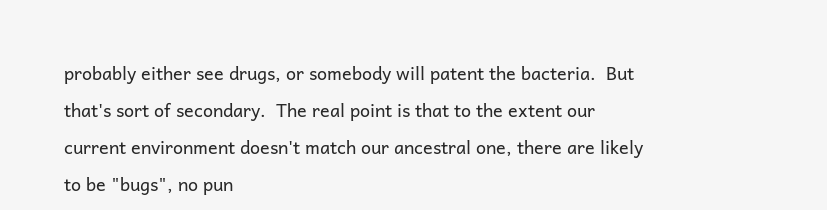probably either see drugs, or somebody will patent the bacteria.  But that's sort of secondary.  The real point is that to the extent our current environment doesn't match our ancestral one, there are likely to be "bugs", no pun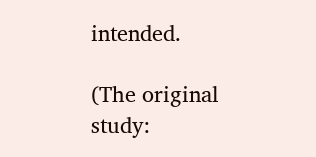intended.

(The original study: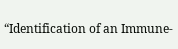“Identification of an Immune-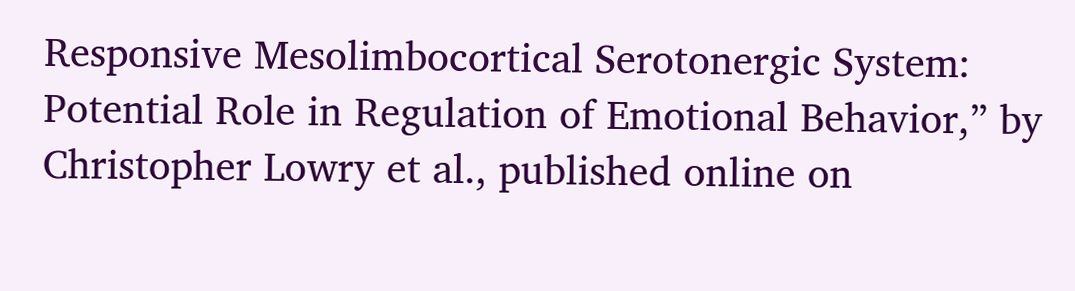Responsive Mesolimbocortical Serotonergic System: Potential Role in Regulation of Emotional Behavior,” by Christopher Lowry et al., published online on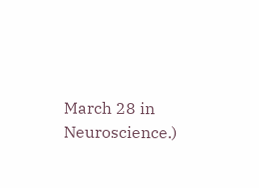March 28 in Neuroscience.)